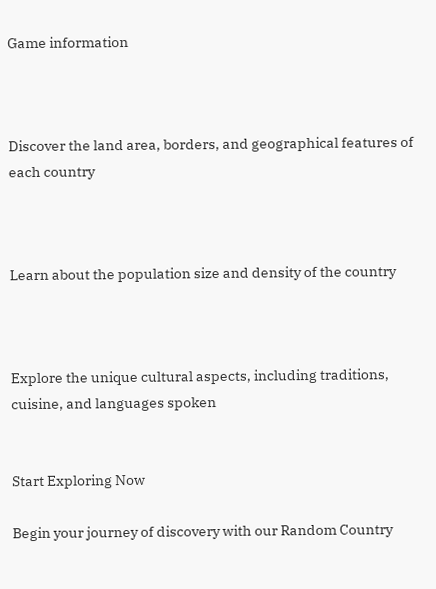Game information



Discover the land area, borders, and geographical features of each country



Learn about the population size and density of the country



Explore the unique cultural aspects, including traditions, cuisine, and languages spoken


Start Exploring Now

Begin your journey of discovery with our Random Country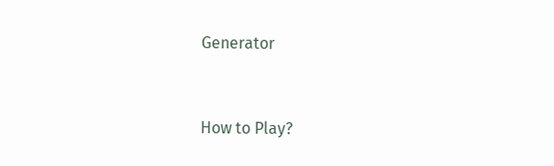Generator


How to Play?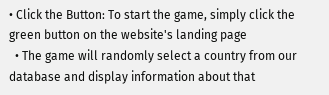• Click the Button: To start the game, simply click the green button on the website's landing page
  • The game will randomly select a country from our database and display information about that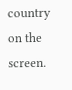country on the screen.